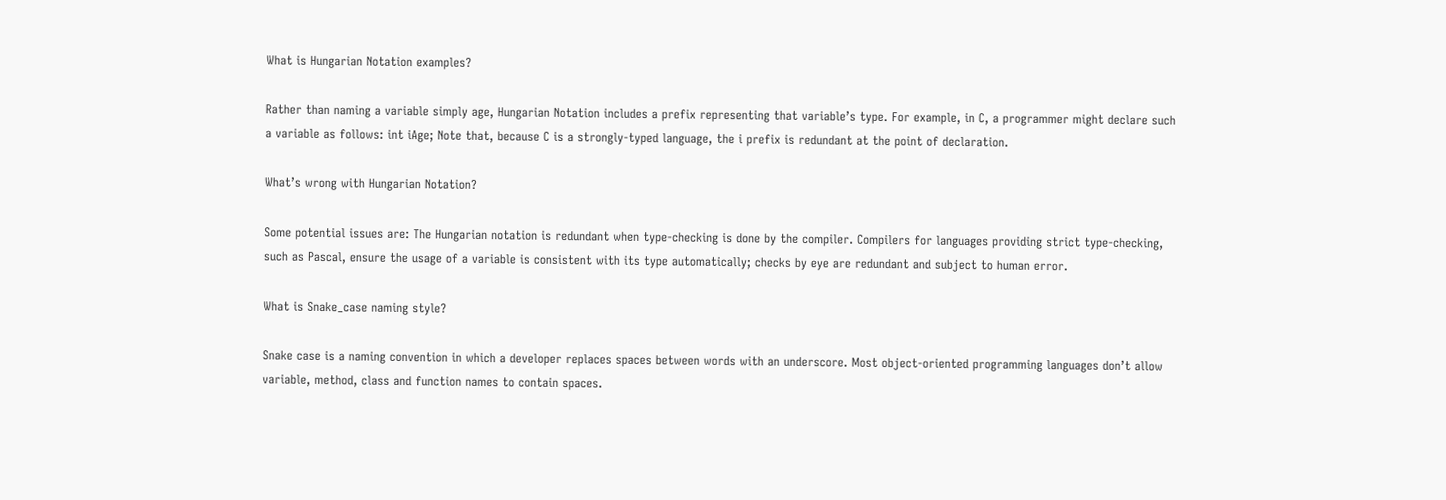What is Hungarian Notation examples?

Rather than naming a variable simply age, Hungarian Notation includes a prefix representing that variable’s type. For example, in C, a programmer might declare such a variable as follows: int iAge; Note that, because C is a strongly-typed language, the i prefix is redundant at the point of declaration.

What’s wrong with Hungarian Notation?

Some potential issues are: The Hungarian notation is redundant when type-checking is done by the compiler. Compilers for languages providing strict type-checking, such as Pascal, ensure the usage of a variable is consistent with its type automatically; checks by eye are redundant and subject to human error.

What is Snake_case naming style?

Snake case is a naming convention in which a developer replaces spaces between words with an underscore. Most object-oriented programming languages don’t allow variable, method, class and function names to contain spaces.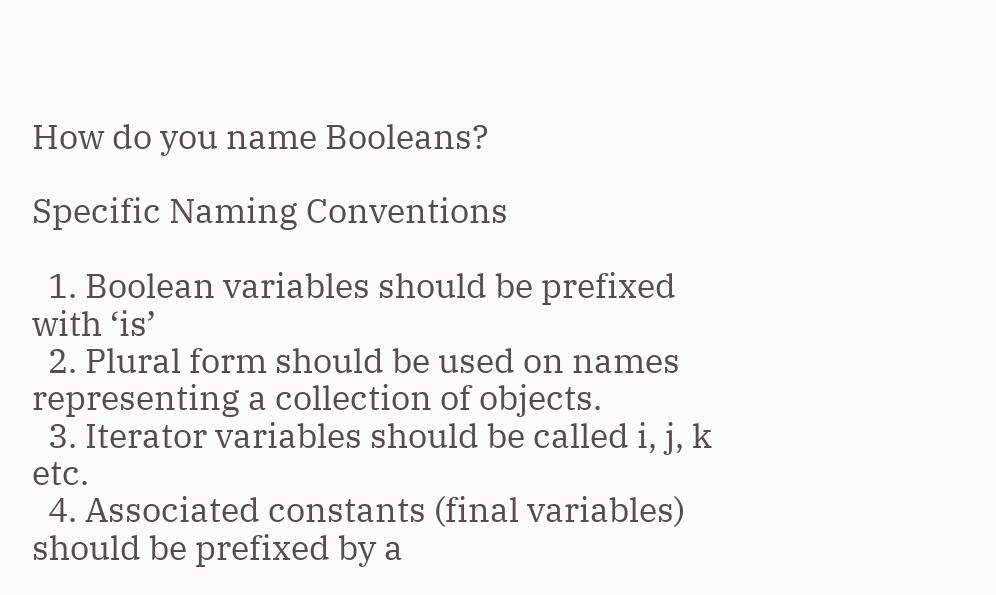How do you name Booleans?

Specific Naming Conventions

  1. Boolean variables should be prefixed with ‘is’
  2. Plural form should be used on names representing a collection of objects.
  3. Iterator variables should be called i, j, k etc.
  4. Associated constants (final variables) should be prefixed by a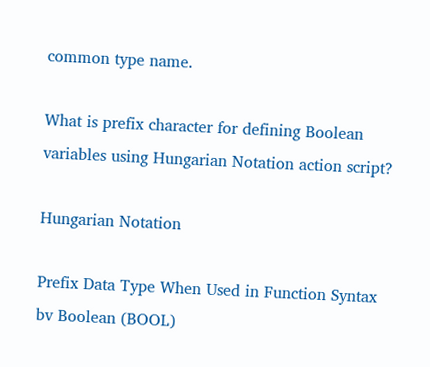common type name.

What is prefix character for defining Boolean variables using Hungarian Notation action script?

Hungarian Notation

Prefix Data Type When Used in Function Syntax
bv Boolean (BOOL)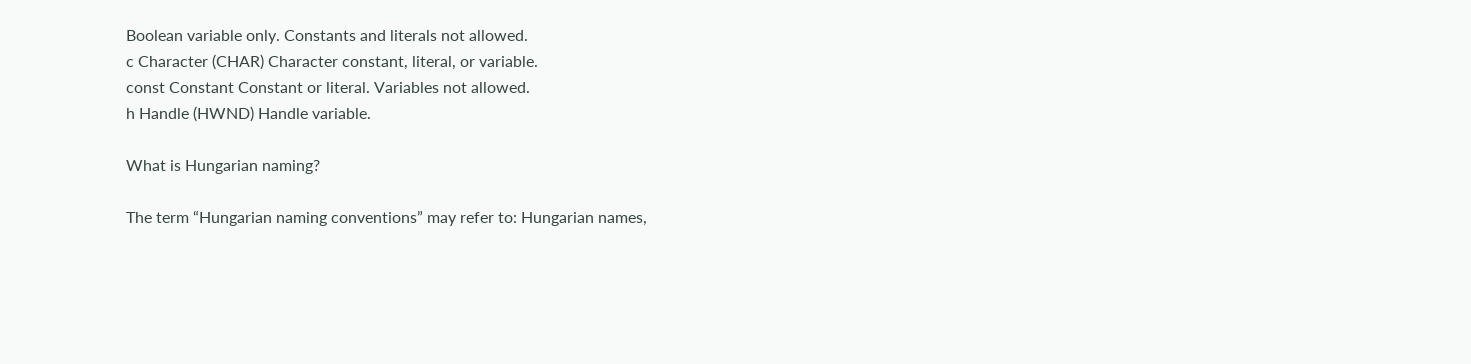Boolean variable only. Constants and literals not allowed.
c Character (CHAR) Character constant, literal, or variable.
const Constant Constant or literal. Variables not allowed.
h Handle (HWND) Handle variable.

What is Hungarian naming?

The term “Hungarian naming conventions” may refer to: Hungarian names,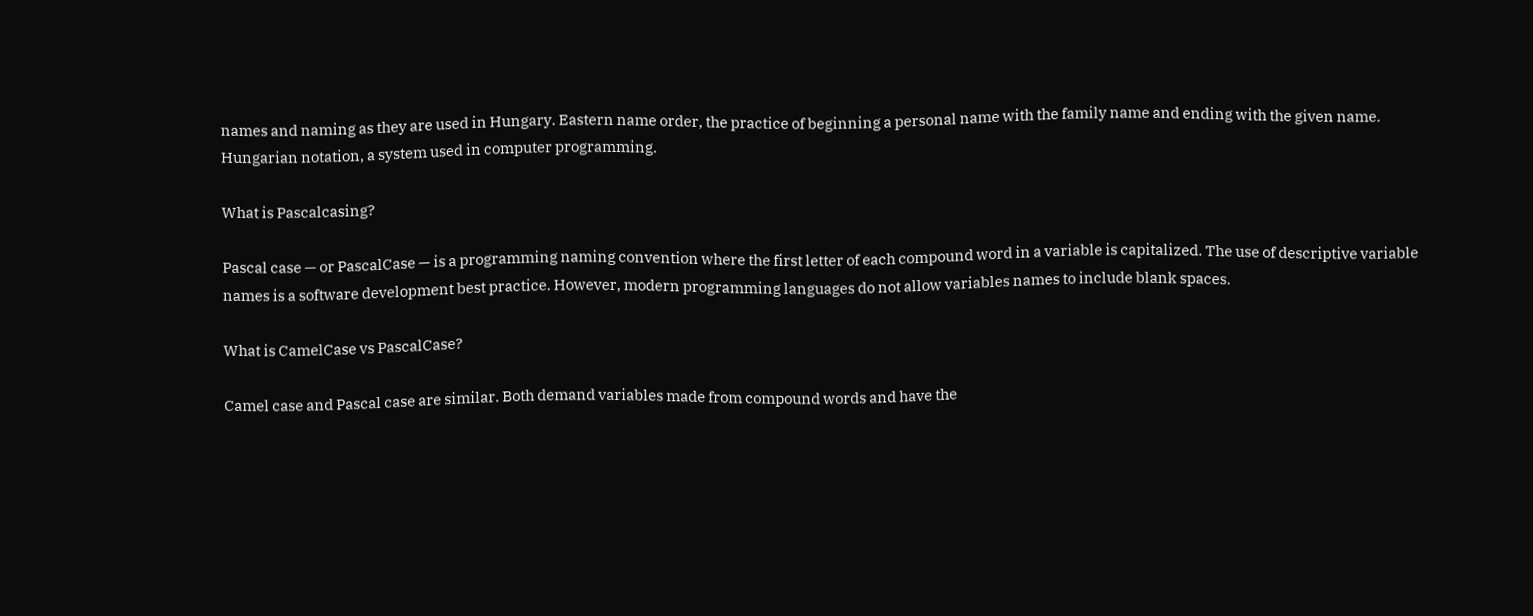names and naming as they are used in Hungary. Eastern name order, the practice of beginning a personal name with the family name and ending with the given name. Hungarian notation, a system used in computer programming.

What is Pascalcasing?

Pascal case — or PascalCase — is a programming naming convention where the first letter of each compound word in a variable is capitalized. The use of descriptive variable names is a software development best practice. However, modern programming languages do not allow variables names to include blank spaces.

What is CamelCase vs PascalCase?

Camel case and Pascal case are similar. Both demand variables made from compound words and have the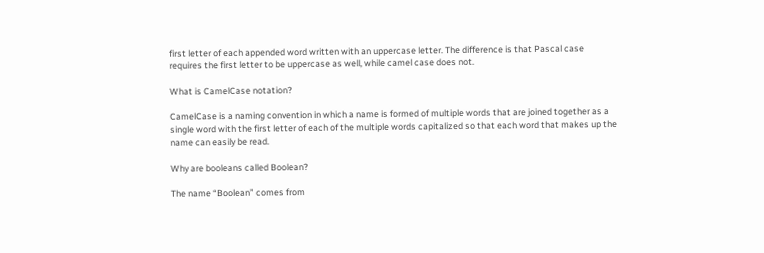first letter of each appended word written with an uppercase letter. The difference is that Pascal case requires the first letter to be uppercase as well, while camel case does not.

What is CamelCase notation?

CamelCase is a naming convention in which a name is formed of multiple words that are joined together as a single word with the first letter of each of the multiple words capitalized so that each word that makes up the name can easily be read.

Why are booleans called Boolean?

The name “Boolean” comes from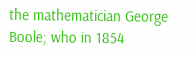the mathematician George Boole; who in 1854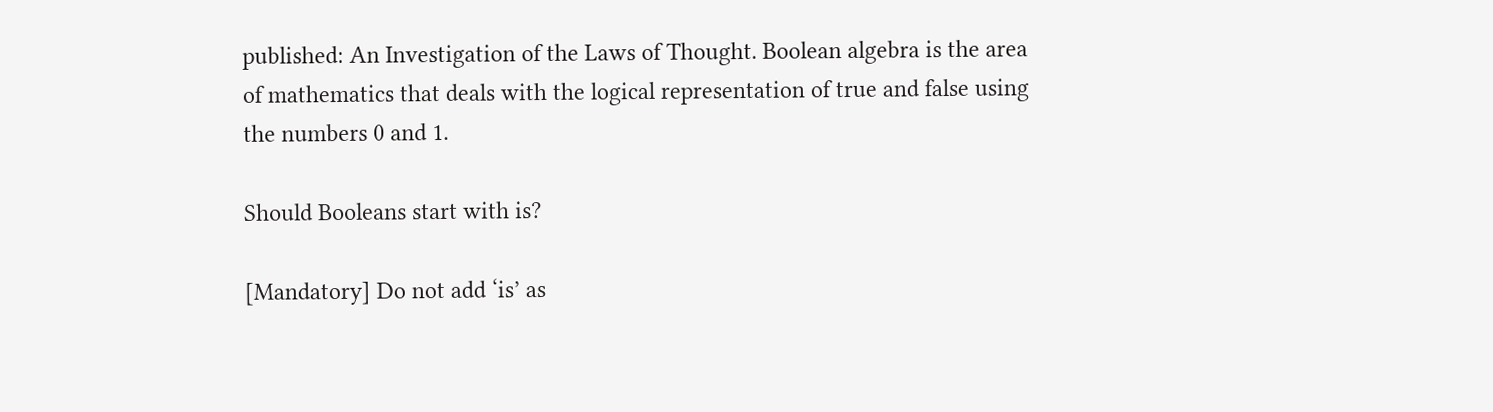published: An Investigation of the Laws of Thought. Boolean algebra is the area of mathematics that deals with the logical representation of true and false using the numbers 0 and 1.

Should Booleans start with is?

[Mandatory] Do not add ‘is’ as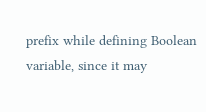prefix while defining Boolean variable, since it may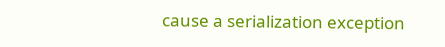cause a serialization exception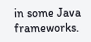in some Java frameworks.